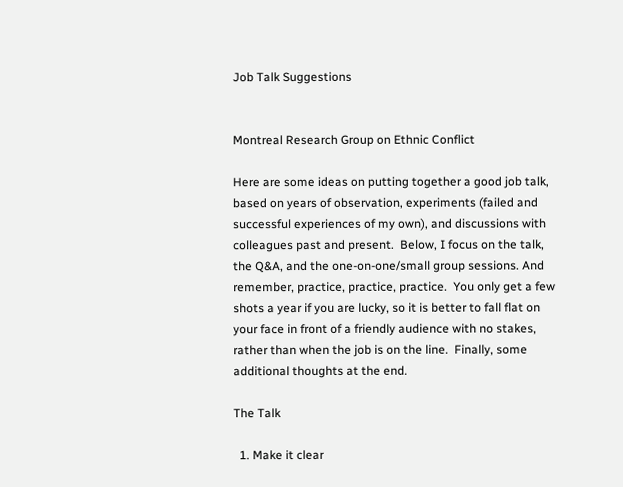Job Talk Suggestions


Montreal Research Group on Ethnic Conflict

Here are some ideas on putting together a good job talk, based on years of observation, experiments (failed and successful experiences of my own), and discussions with colleagues past and present.  Below, I focus on the talk, the Q&A, and the one-on-one/small group sessions. And remember, practice, practice, practice.  You only get a few shots a year if you are lucky, so it is better to fall flat on your face in front of a friendly audience with no stakes, rather than when the job is on the line.  Finally, some additional thoughts at the end.

The Talk

  1. Make it clear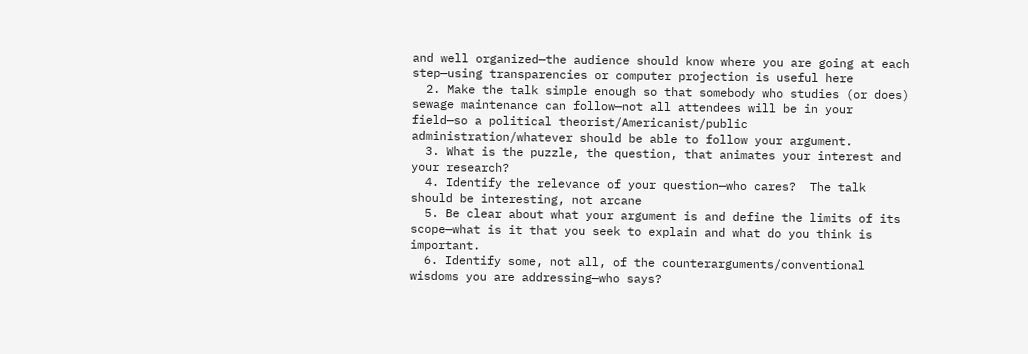and well organized—the audience should know where you are going at each step—using transparencies or computer projection is useful here
  2. Make the talk simple enough so that somebody who studies (or does) sewage maintenance can follow—not all attendees will be in your field—so a political theorist/Americanist/public administration/whatever should be able to follow your argument.
  3. What is the puzzle, the question, that animates your interest and your research?
  4. Identify the relevance of your question—who cares?  The talk should be interesting, not arcane
  5. Be clear about what your argument is and define the limits of its scope—what is it that you seek to explain and what do you think is important.
  6. Identify some, not all, of the counterarguments/conventional wisdoms you are addressing—who says?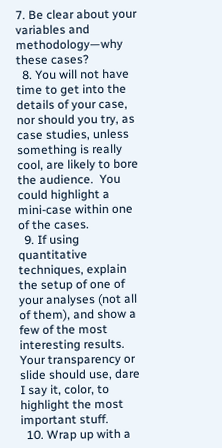7. Be clear about your variables and methodology—why these cases?
  8. You will not have time to get into the details of your case, nor should you try, as case studies, unless something is really cool, are likely to bore the audience.  You could highlight a mini-case within one of the cases.
  9. If using quantitative techniques, explain the setup of one of your analyses (not all of them), and show a few of the most interesting results.  Your transparency or slide should use, dare I say it, color, to highlight the most important stuff.
  10. Wrap up with a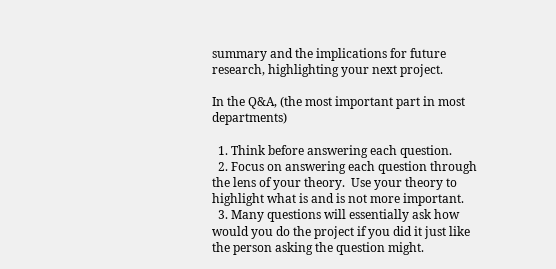summary and the implications for future research, highlighting your next project.

In the Q&A, (the most important part in most departments)

  1. Think before answering each question.
  2. Focus on answering each question through the lens of your theory.  Use your theory to highlight what is and is not more important.
  3. Many questions will essentially ask how would you do the project if you did it just like the person asking the question might.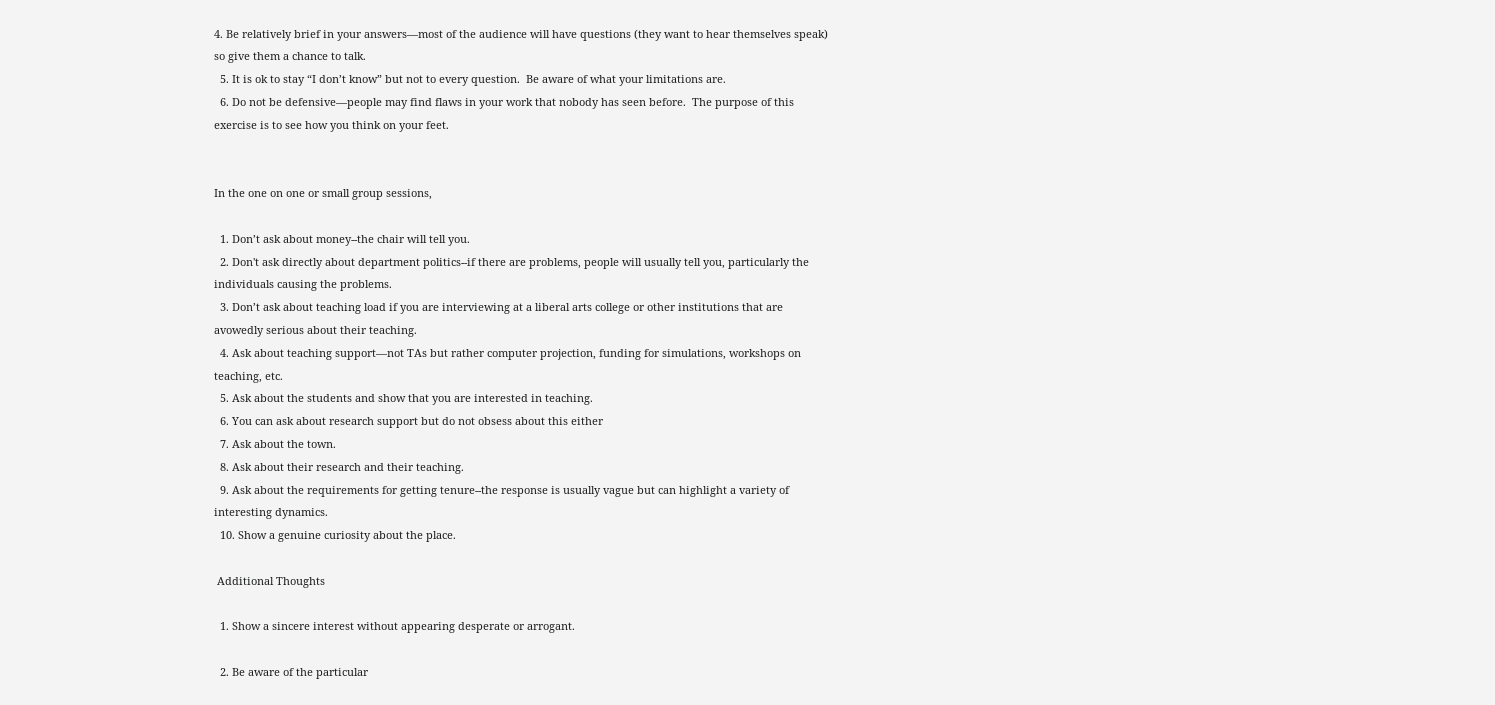4. Be relatively brief in your answers—most of the audience will have questions (they want to hear themselves speak) so give them a chance to talk.
  5. It is ok to stay “I don’t know” but not to every question.  Be aware of what your limitations are.
  6. Do not be defensive—people may find flaws in your work that nobody has seen before.  The purpose of this exercise is to see how you think on your feet.


In the one on one or small group sessions,

  1. Don’t ask about money--the chair will tell you.
  2. Don't ask directly about department politics--if there are problems, people will usually tell you, particularly the individuals causing the problems.
  3. Don’t ask about teaching load if you are interviewing at a liberal arts college or other institutions that are avowedly serious about their teaching.
  4. Ask about teaching support—not TAs but rather computer projection, funding for simulations, workshops on teaching, etc.
  5. Ask about the students and show that you are interested in teaching.
  6. You can ask about research support but do not obsess about this either
  7. Ask about the town.
  8. Ask about their research and their teaching.
  9. Ask about the requirements for getting tenure--the response is usually vague but can highlight a variety of interesting dynamics.
  10. Show a genuine curiosity about the place.

 Additional Thoughts

  1. Show a sincere interest without appearing desperate or arrogant.

  2. Be aware of the particular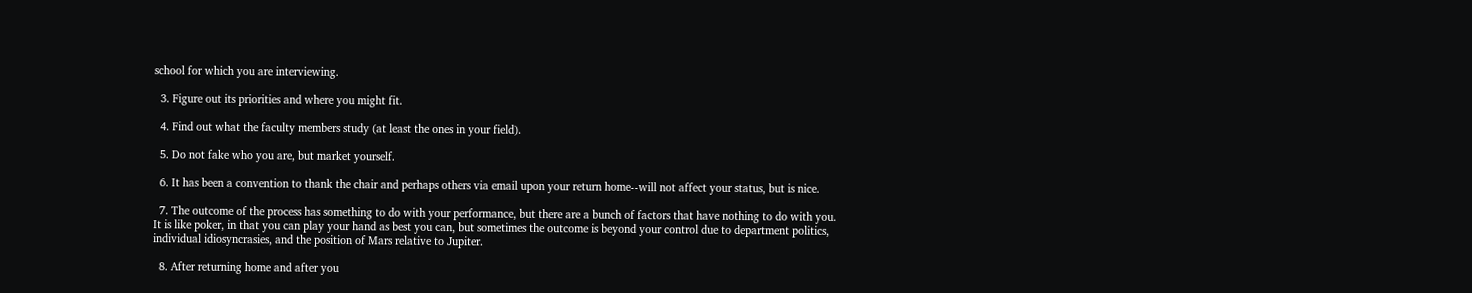school for which you are interviewing.

  3. Figure out its priorities and where you might fit.

  4. Find out what the faculty members study (at least the ones in your field).

  5. Do not fake who you are, but market yourself.

  6. It has been a convention to thank the chair and perhaps others via email upon your return home--will not affect your status, but is nice.

  7. The outcome of the process has something to do with your performance, but there are a bunch of factors that have nothing to do with you.  It is like poker, in that you can play your hand as best you can, but sometimes the outcome is beyond your control due to department politics, individual idiosyncrasies, and the position of Mars relative to Jupiter.

  8. After returning home and after you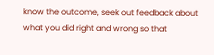know the outcome, seek out feedback about what you did right and wrong so that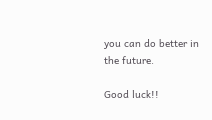you can do better in the future.

Good luck!!